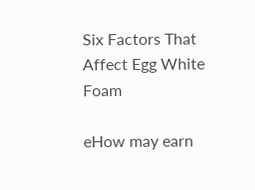Six Factors That Affect Egg White Foam

eHow may earn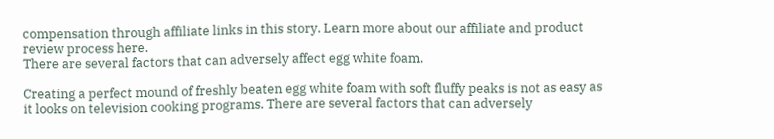compensation through affiliate links in this story. Learn more about our affiliate and product review process here.
There are several factors that can adversely affect egg white foam.

Creating a perfect mound of freshly beaten egg white foam with soft fluffy peaks is not as easy as it looks on television cooking programs. There are several factors that can adversely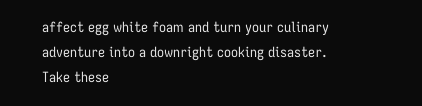affect egg white foam and turn your culinary adventure into a downright cooking disaster. Take these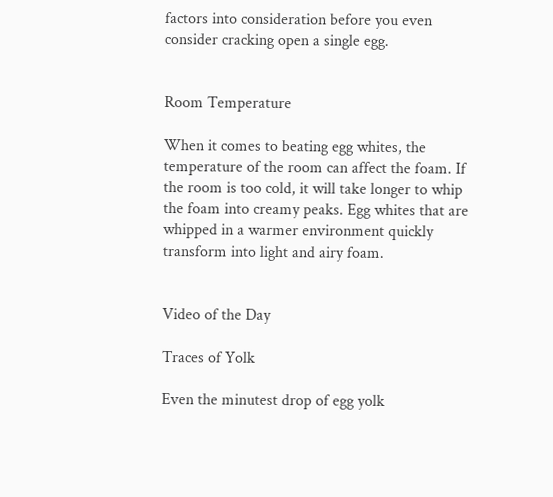factors into consideration before you even consider cracking open a single egg.


Room Temperature

When it comes to beating egg whites, the temperature of the room can affect the foam. If the room is too cold, it will take longer to whip the foam into creamy peaks. Egg whites that are whipped in a warmer environment quickly transform into light and airy foam.


Video of the Day

Traces of Yolk

Even the minutest drop of egg yolk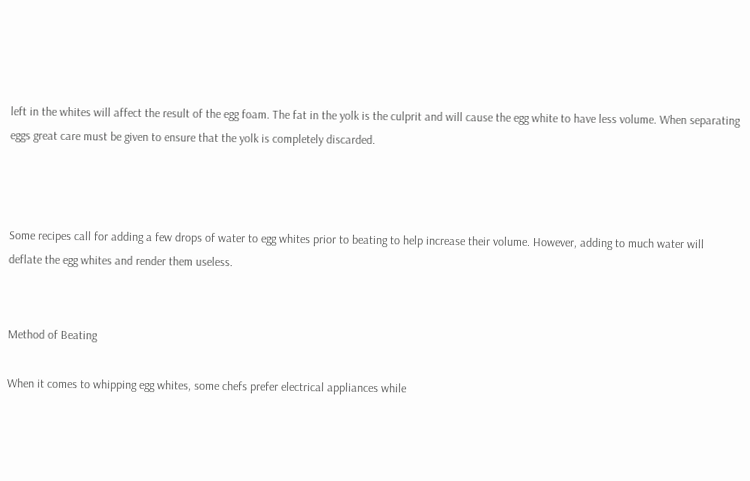left in the whites will affect the result of the egg foam. The fat in the yolk is the culprit and will cause the egg white to have less volume. When separating eggs great care must be given to ensure that the yolk is completely discarded.



Some recipes call for adding a few drops of water to egg whites prior to beating to help increase their volume. However, adding to much water will deflate the egg whites and render them useless.


Method of Beating

When it comes to whipping egg whites, some chefs prefer electrical appliances while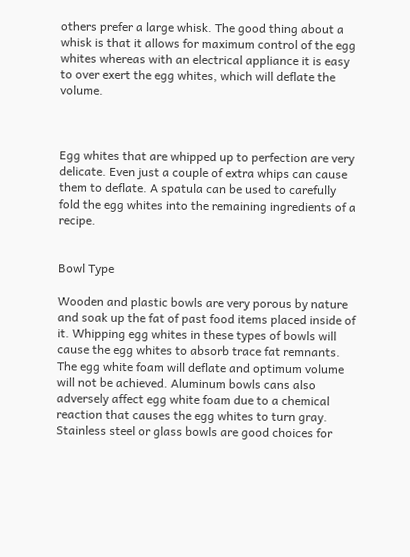others prefer a large whisk. The good thing about a whisk is that it allows for maximum control of the egg whites whereas with an electrical appliance it is easy to over exert the egg whites, which will deflate the volume.



Egg whites that are whipped up to perfection are very delicate. Even just a couple of extra whips can cause them to deflate. A spatula can be used to carefully fold the egg whites into the remaining ingredients of a recipe.


Bowl Type

Wooden and plastic bowls are very porous by nature and soak up the fat of past food items placed inside of it. Whipping egg whites in these types of bowls will cause the egg whites to absorb trace fat remnants. The egg white foam will deflate and optimum volume will not be achieved. Aluminum bowls cans also adversely affect egg white foam due to a chemical reaction that causes the egg whites to turn gray. Stainless steel or glass bowls are good choices for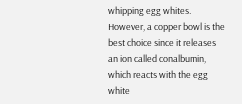whipping egg whites. However, a copper bowl is the best choice since it releases an ion called conalbumin, which reacts with the egg white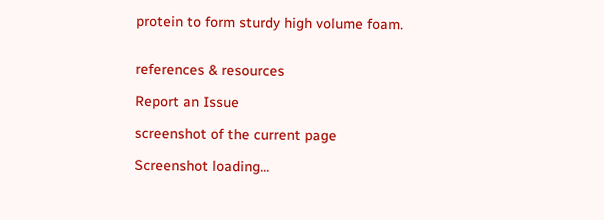protein to form sturdy high volume foam.


references & resources

Report an Issue

screenshot of the current page

Screenshot loading...